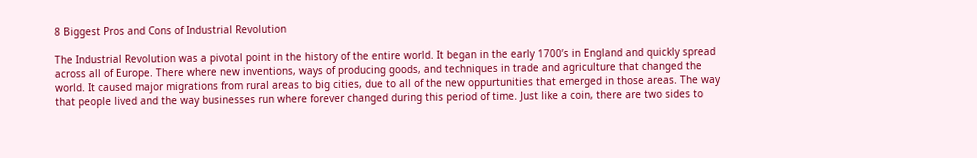8 Biggest Pros and Cons of Industrial Revolution

The Industrial Revolution was a pivotal point in the history of the entire world. It began in the early 1700’s in England and quickly spread across all of Europe. There where new inventions, ways of producing goods, and techniques in trade and agriculture that changed the world. It caused major migrations from rural areas to big cities, due to all of the new oppurtunities that emerged in those areas. The way that people lived and the way businesses run where forever changed during this period of time. Just like a coin, there are two sides to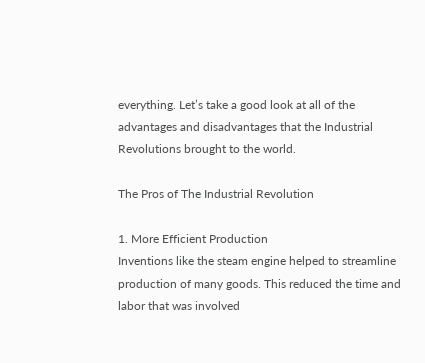everything. Let’s take a good look at all of the advantages and disadvantages that the Industrial Revolutions brought to the world.

The Pros of The Industrial Revolution

1. More Efficient Production
Inventions like the steam engine helped to streamline production of many goods. This reduced the time and labor that was involved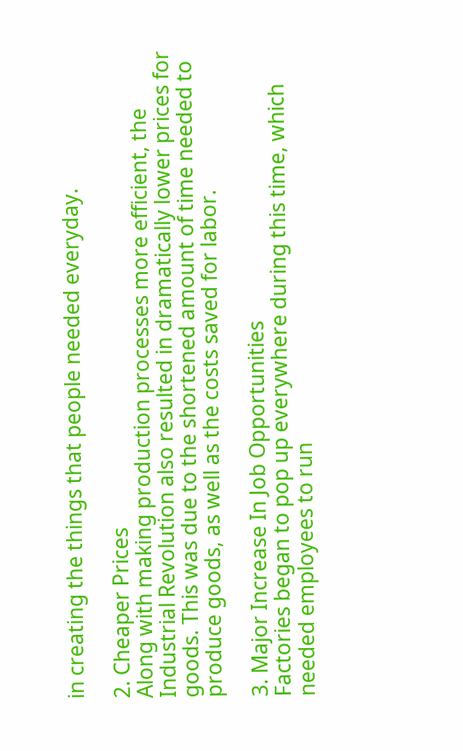in creating the things that people needed everyday.

2. Cheaper Prices
Along with making production processes more efficient, the Industrial Revolution also resulted in dramatically lower prices for goods. This was due to the shortened amount of time needed to produce goods, as well as the costs saved for labor.

3. Major Increase In Job Opportunities
Factories began to pop up everywhere during this time, which needed employees to run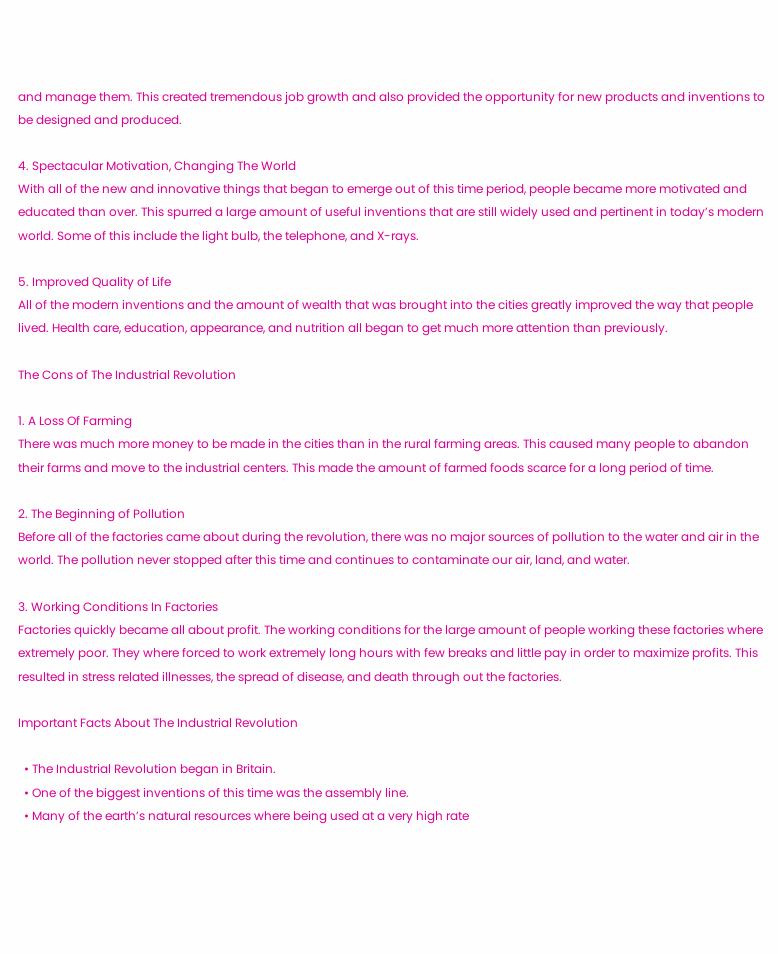and manage them. This created tremendous job growth and also provided the opportunity for new products and inventions to be designed and produced.

4. Spectacular Motivation, Changing The World
With all of the new and innovative things that began to emerge out of this time period, people became more motivated and educated than over. This spurred a large amount of useful inventions that are still widely used and pertinent in today’s modern world. Some of this include the light bulb, the telephone, and X-rays.

5. Improved Quality of Life
All of the modern inventions and the amount of wealth that was brought into the cities greatly improved the way that people lived. Health care, education, appearance, and nutrition all began to get much more attention than previously.

The Cons of The Industrial Revolution

1. A Loss Of Farming
There was much more money to be made in the cities than in the rural farming areas. This caused many people to abandon their farms and move to the industrial centers. This made the amount of farmed foods scarce for a long period of time.

2. The Beginning of Pollution
Before all of the factories came about during the revolution, there was no major sources of pollution to the water and air in the world. The pollution never stopped after this time and continues to contaminate our air, land, and water.

3. Working Conditions In Factories
Factories quickly became all about profit. The working conditions for the large amount of people working these factories where extremely poor. They where forced to work extremely long hours with few breaks and little pay in order to maximize profits. This resulted in stress related illnesses, the spread of disease, and death through out the factories.

Important Facts About The Industrial Revolution

  • The Industrial Revolution began in Britain.
  • One of the biggest inventions of this time was the assembly line.
  • Many of the earth’s natural resources where being used at a very high rate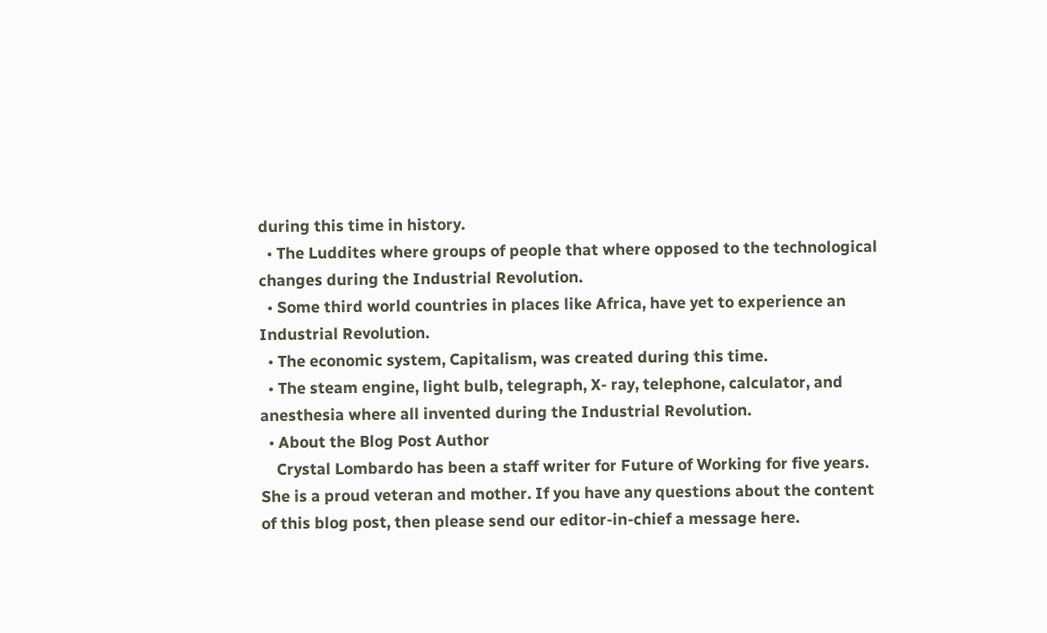during this time in history.
  • The Luddites where groups of people that where opposed to the technological changes during the Industrial Revolution.
  • Some third world countries in places like Africa, have yet to experience an Industrial Revolution.
  • The economic system, Capitalism, was created during this time.
  • The steam engine, light bulb, telegraph, X- ray, telephone, calculator, and anesthesia where all invented during the Industrial Revolution.
  • About the Blog Post Author
    Crystal Lombardo has been a staff writer for Future of Working for five years. She is a proud veteran and mother. If you have any questions about the content of this blog post, then please send our editor-in-chief a message here.